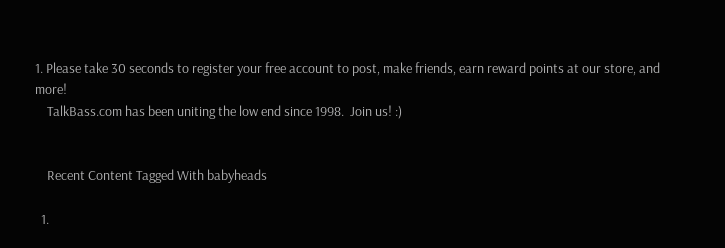1. Please take 30 seconds to register your free account to post, make friends, earn reward points at our store, and more!
    TalkBass.com has been uniting the low end since 1998.  Join us! :)


    Recent Content Tagged With babyheads

  1.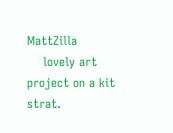MattZilla
    lovely art project on a kit strat.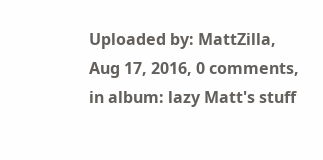Uploaded by: MattZilla, Aug 17, 2016, 0 comments, in album: lazy Matt's stuff